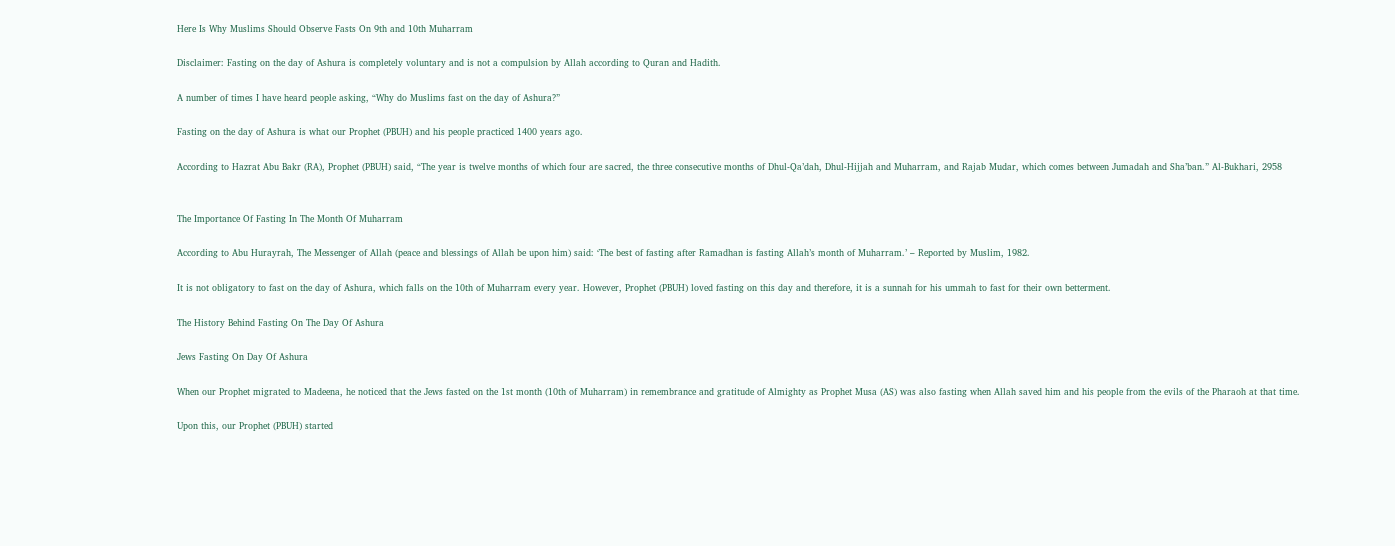Here Is Why Muslims Should Observe Fasts On 9th and 10th Muharram

Disclaimer: Fasting on the day of Ashura is completely voluntary and is not a compulsion by Allah according to Quran and Hadith.

A number of times I have heard people asking, “Why do Muslims fast on the day of Ashura?”

Fasting on the day of Ashura is what our Prophet (PBUH) and his people practiced 1400 years ago.

According to Hazrat Abu Bakr (RA), Prophet (PBUH) said, “The year is twelve months of which four are sacred, the three consecutive months of Dhul-Qa’dah, Dhul-Hijjah and Muharram, and Rajab Mudar, which comes between Jumadah and Sha’ban.” Al-Bukhari, 2958


The Importance Of Fasting In The Month Of Muharram

According to Abu Hurayrah, The Messenger of Allah (peace and blessings of Allah be upon him) said: ‘The best of fasting after Ramadhan is fasting Allah’s month of Muharram.’ – Reported by Muslim, 1982.

It is not obligatory to fast on the day of Ashura, which falls on the 10th of Muharram every year. However, Prophet (PBUH) loved fasting on this day and therefore, it is a sunnah for his ummah to fast for their own betterment.

The History Behind Fasting On The Day Of Ashura

Jews Fasting On Day Of Ashura

When our Prophet migrated to Madeena, he noticed that the Jews fasted on the 1st month (10th of Muharram) in remembrance and gratitude of Almighty as Prophet Musa (AS) was also fasting when Allah saved him and his people from the evils of the Pharaoh at that time.

Upon this, our Prophet (PBUH) started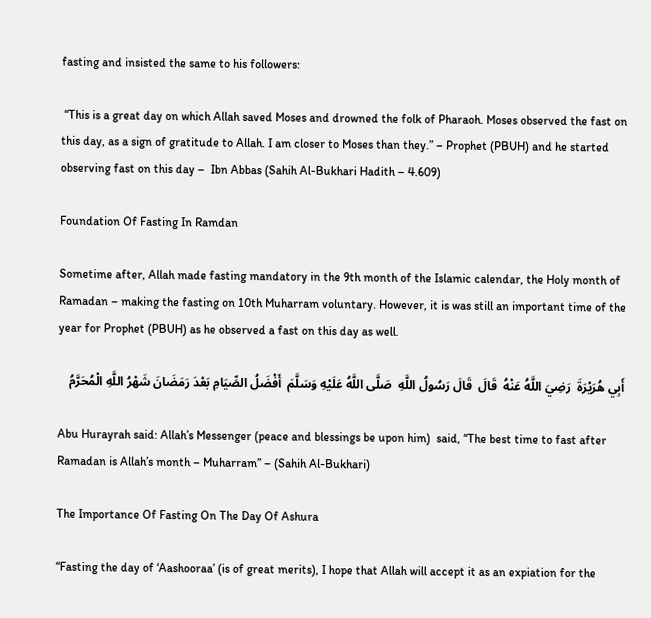fasting and insisted the same to his followers:

 “This is a great day on which Allah saved Moses and drowned the folk of Pharaoh. Moses observed the fast on this day, as a sign of gratitude to Allah. I am closer to Moses than they.” – Prophet (PBUH) and he started observing fast on this day –  Ibn Abbas (Sahih Al-Bukhari Hadith – 4.609)

Foundation Of Fasting In Ramdan

Sometime after, Allah made fasting mandatory in the 9th month of the Islamic calendar, the Holy month of Ramadan – making the fasting on 10th Muharram voluntary. However, it is was still an important time of the year for Prophet (PBUH) as he observed a fast on this day as well.

أَبِي هُرَيْرَةَ  رَضِيَ اللَّهُ عَنْهُ  قَالَ  قَالَ رَسُولُ اللَّهِ  صَلَّى اللَّهُ عَلَيْهِ وَسَلَّمَ  أَفْضَلُ الصِّيَامِ بَعْدَ رَمَضَانَ شَهْرُ اللَّهِ الْمُحَرَّمُ

Abu Hurayrah said: Allah’s Messenger (peace and blessings be upon him)  said, “The best time to fast after Ramadan is Allah’s month – Muharram” – (Sahih Al-Bukhari)

The Importance Of Fasting On The Day Of Ashura

“Fasting the day of ‘Aashooraa’ (is of great merits), I hope that Allah will accept it as an expiation for the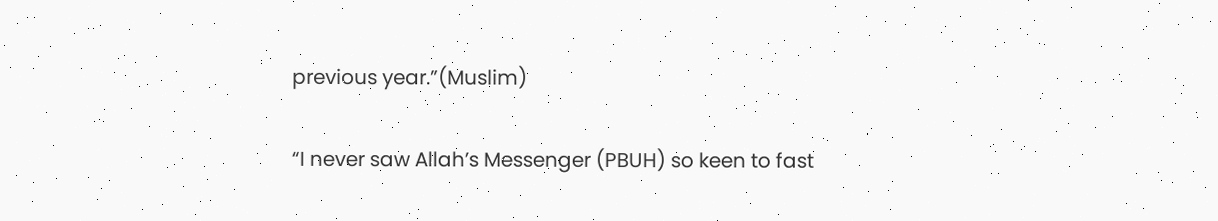previous year.”(Muslim)

“I never saw Allah’s Messenger (PBUH) so keen to fast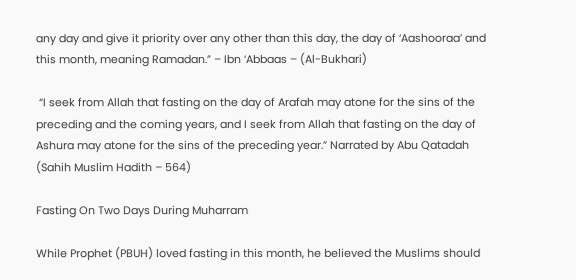any day and give it priority over any other than this day, the day of ‘Aashooraa’ and this month, meaning Ramadan.” – Ibn ‘Abbaas – (Al-Bukhari)

 “I seek from Allah that fasting on the day of Arafah may atone for the sins of the preceding and the coming years, and I seek from Allah that fasting on the day of Ashura may atone for the sins of the preceding year.” Narrated by Abu Qatadah (Sahih Muslim Hadith – 564)

Fasting On Two Days During Muharram

While Prophet (PBUH) loved fasting in this month, he believed the Muslims should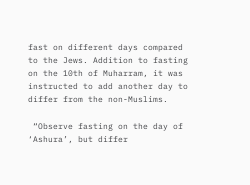fast on different days compared to the Jews. Addition to fasting on the 10th of Muharram, it was instructed to add another day to differ from the non-Muslims.

 “Observe fasting on the day of ‘Ashura’, but differ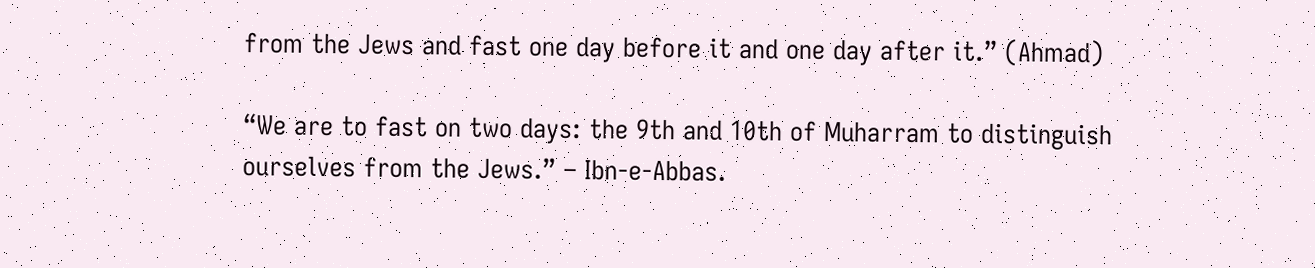from the Jews and fast one day before it and one day after it.” (Ahmad)

“We are to fast on two days: the 9th and 10th of Muharram to distinguish ourselves from the Jews.” – Ibn-e-Abbas.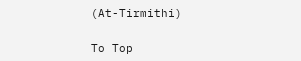(At-Tirmithi)

To Top